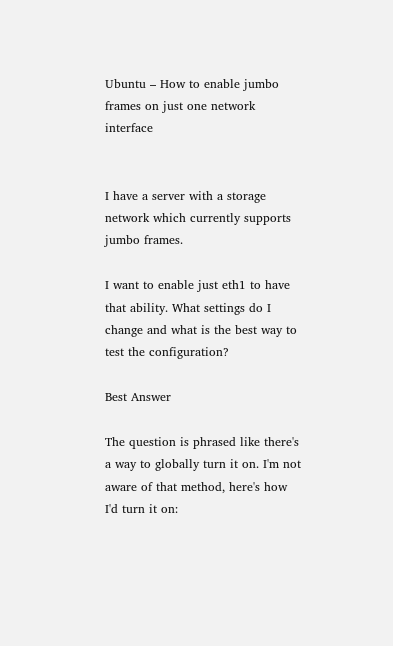Ubuntu – How to enable jumbo frames on just one network interface


I have a server with a storage network which currently supports jumbo frames.

I want to enable just eth1 to have that ability. What settings do I change and what is the best way to test the configuration?

Best Answer

The question is phrased like there's a way to globally turn it on. I'm not aware of that method, here's how I'd turn it on: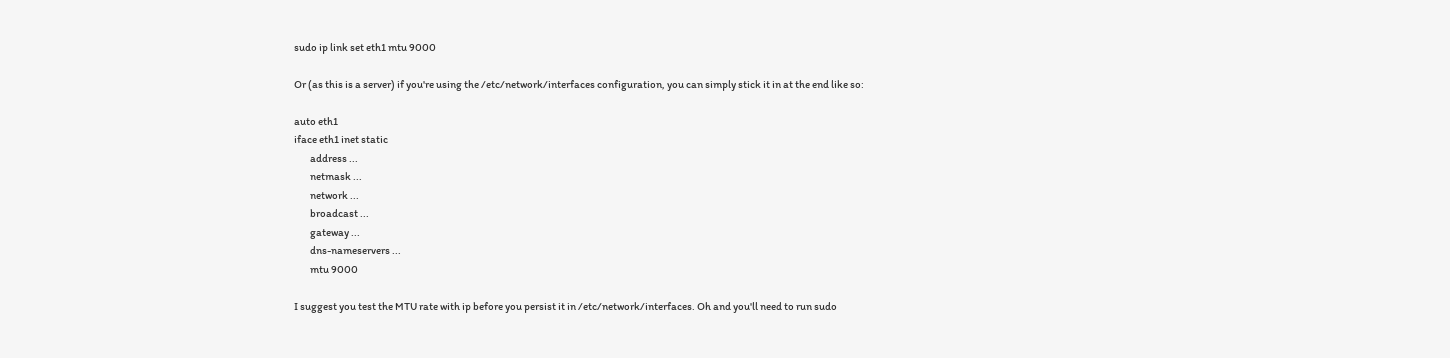sudo ip link set eth1 mtu 9000

Or (as this is a server) if you're using the /etc/network/interfaces configuration, you can simply stick it in at the end like so:

auto eth1
iface eth1 inet static
        address ...
        netmask ...
        network ...
        broadcast ...
        gateway ...
        dns-nameservers ...
        mtu 9000

I suggest you test the MTU rate with ip before you persist it in /etc/network/interfaces. Oh and you'll need to run sudo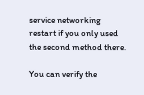service networking restart if you only used the second method there.

You can verify the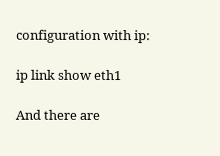configuration with ip:

ip link show eth1

And there are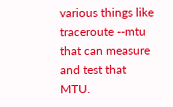various things like traceroute --mtu that can measure and test that MTU.